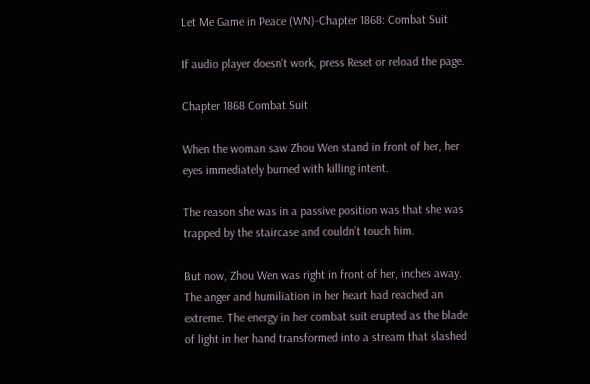Let Me Game in Peace (WN)-Chapter 1868: Combat Suit

If audio player doesn't work, press Reset or reload the page.

Chapter 1868 Combat Suit

When the woman saw Zhou Wen stand in front of her, her eyes immediately burned with killing intent.

The reason she was in a passive position was that she was trapped by the staircase and couldn’t touch him.

But now, Zhou Wen was right in front of her, inches away. The anger and humiliation in her heart had reached an extreme. The energy in her combat suit erupted as the blade of light in her hand transformed into a stream that slashed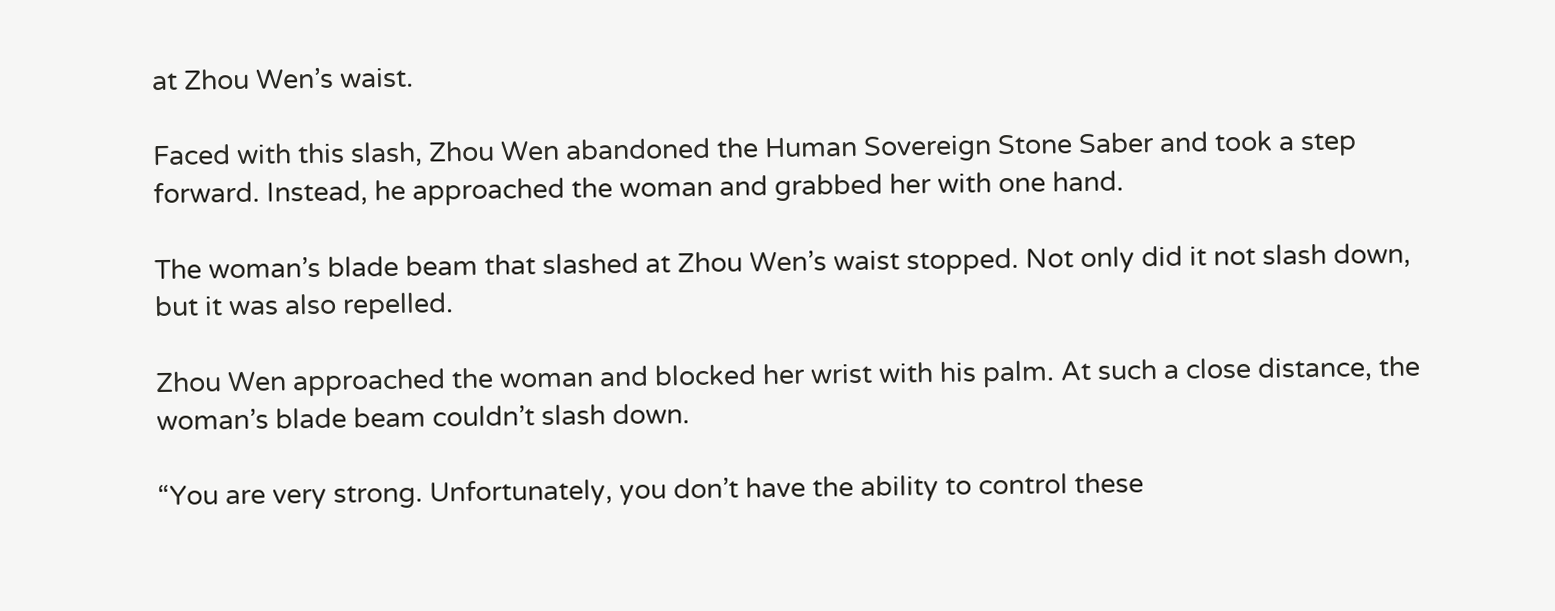at Zhou Wen’s waist.

Faced with this slash, Zhou Wen abandoned the Human Sovereign Stone Saber and took a step forward. Instead, he approached the woman and grabbed her with one hand.

The woman’s blade beam that slashed at Zhou Wen’s waist stopped. Not only did it not slash down, but it was also repelled.

Zhou Wen approached the woman and blocked her wrist with his palm. At such a close distance, the woman’s blade beam couldn’t slash down.

“You are very strong. Unfortunately, you don’t have the ability to control these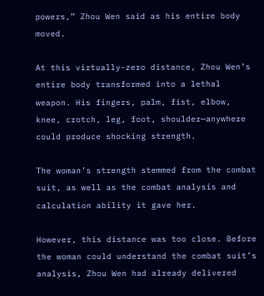powers,” Zhou Wen said as his entire body moved.

At this virtually-zero distance, Zhou Wen’s entire body transformed into a lethal weapon. His fingers, palm, fist, elbow, knee, crotch, leg, foot, shoulder—anywhere could produce shocking strength.

The woman’s strength stemmed from the combat suit, as well as the combat analysis and calculation ability it gave her.

However, this distance was too close. Before the woman could understand the combat suit’s analysis, Zhou Wen had already delivered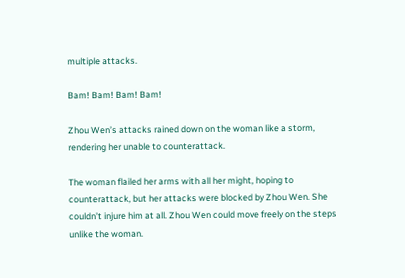multiple attacks.

Bam! Bam! Bam! Bam!

Zhou Wen’s attacks rained down on the woman like a storm, rendering her unable to counterattack.

The woman flailed her arms with all her might, hoping to counterattack, but her attacks were blocked by Zhou Wen. She couldn’t injure him at all. Zhou Wen could move freely on the steps unlike the woman.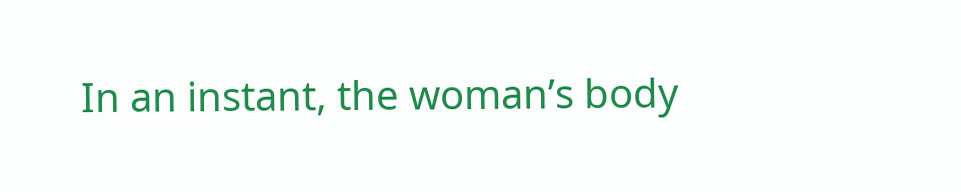In an instant, the woman’s body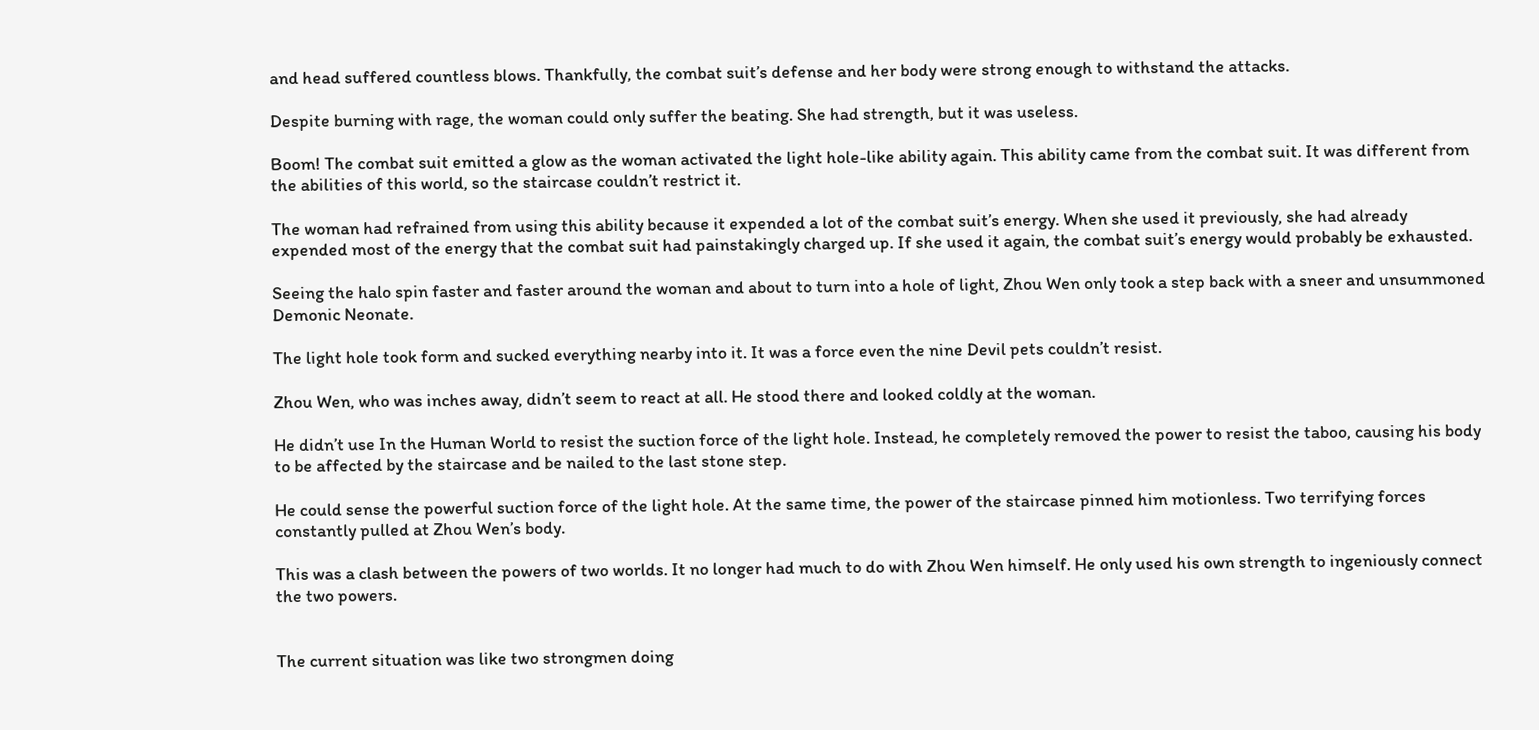and head suffered countless blows. Thankfully, the combat suit’s defense and her body were strong enough to withstand the attacks.

Despite burning with rage, the woman could only suffer the beating. She had strength, but it was useless.

Boom! The combat suit emitted a glow as the woman activated the light hole-like ability again. This ability came from the combat suit. It was different from the abilities of this world, so the staircase couldn’t restrict it.

The woman had refrained from using this ability because it expended a lot of the combat suit’s energy. When she used it previously, she had already expended most of the energy that the combat suit had painstakingly charged up. If she used it again, the combat suit’s energy would probably be exhausted.

Seeing the halo spin faster and faster around the woman and about to turn into a hole of light, Zhou Wen only took a step back with a sneer and unsummoned Demonic Neonate.

The light hole took form and sucked everything nearby into it. It was a force even the nine Devil pets couldn’t resist.

Zhou Wen, who was inches away, didn’t seem to react at all. He stood there and looked coldly at the woman.

He didn’t use In the Human World to resist the suction force of the light hole. Instead, he completely removed the power to resist the taboo, causing his body to be affected by the staircase and be nailed to the last stone step.

He could sense the powerful suction force of the light hole. At the same time, the power of the staircase pinned him motionless. Two terrifying forces constantly pulled at Zhou Wen’s body.

This was a clash between the powers of two worlds. It no longer had much to do with Zhou Wen himself. He only used his own strength to ingeniously connect the two powers.


The current situation was like two strongmen doing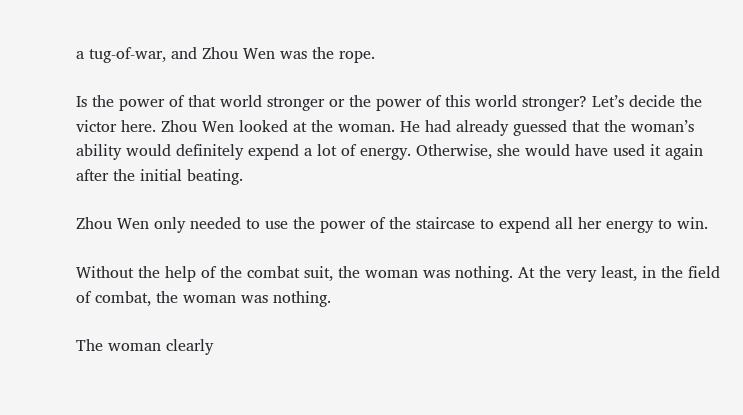a tug-of-war, and Zhou Wen was the rope.

Is the power of that world stronger or the power of this world stronger? Let’s decide the victor here. Zhou Wen looked at the woman. He had already guessed that the woman’s ability would definitely expend a lot of energy. Otherwise, she would have used it again after the initial beating.

Zhou Wen only needed to use the power of the staircase to expend all her energy to win.

Without the help of the combat suit, the woman was nothing. At the very least, in the field of combat, the woman was nothing.

The woman clearly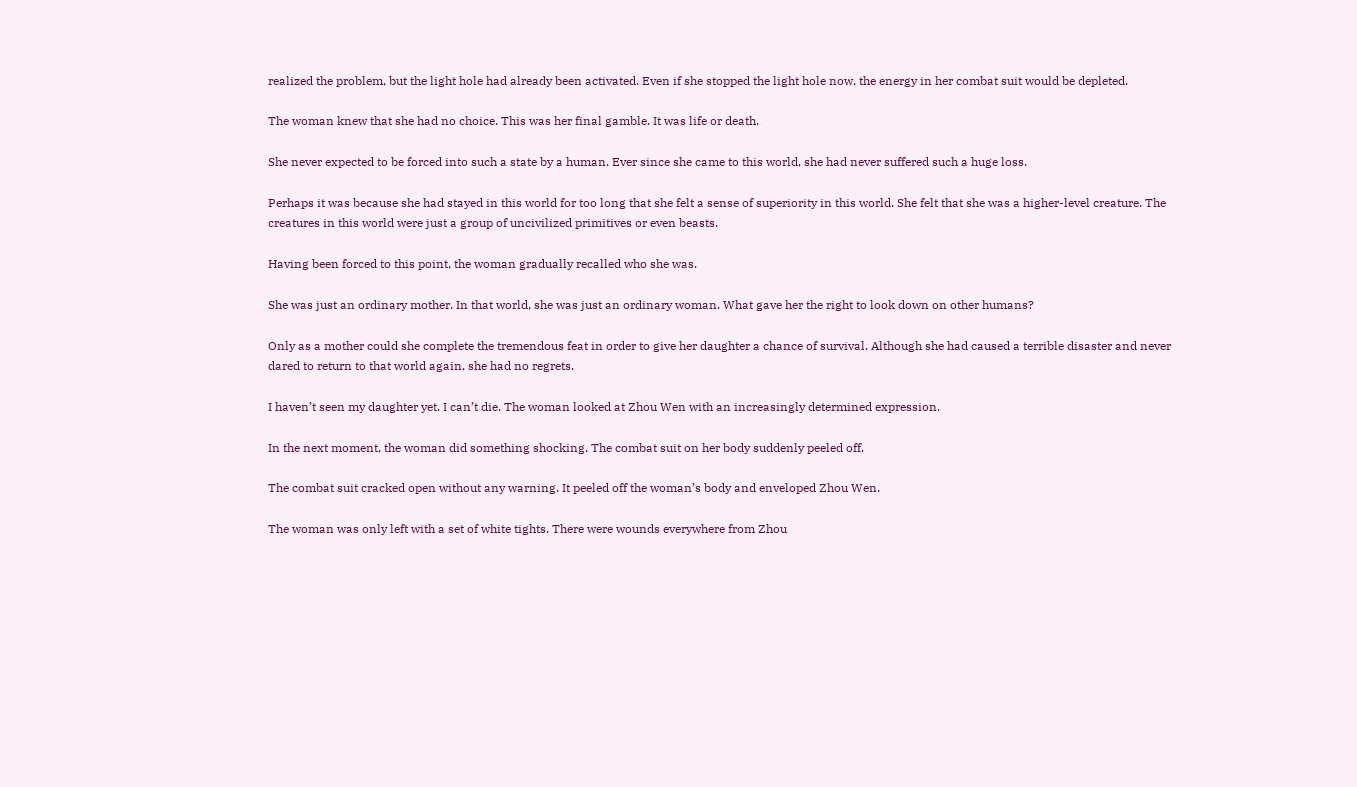realized the problem, but the light hole had already been activated. Even if she stopped the light hole now, the energy in her combat suit would be depleted.

The woman knew that she had no choice. This was her final gamble. It was life or death.

She never expected to be forced into such a state by a human. Ever since she came to this world, she had never suffered such a huge loss.

Perhaps it was because she had stayed in this world for too long that she felt a sense of superiority in this world. She felt that she was a higher-level creature. The creatures in this world were just a group of uncivilized primitives or even beasts.

Having been forced to this point, the woman gradually recalled who she was.

She was just an ordinary mother. In that world, she was just an ordinary woman. What gave her the right to look down on other humans?

Only as a mother could she complete the tremendous feat in order to give her daughter a chance of survival. Although she had caused a terrible disaster and never dared to return to that world again, she had no regrets.

I haven’t seen my daughter yet. I can’t die. The woman looked at Zhou Wen with an increasingly determined expression.

In the next moment, the woman did something shocking. The combat suit on her body suddenly peeled off.

The combat suit cracked open without any warning. It peeled off the woman’s body and enveloped Zhou Wen.

The woman was only left with a set of white tights. There were wounds everywhere from Zhou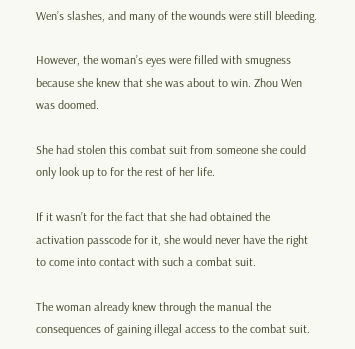Wen’s slashes, and many of the wounds were still bleeding.

However, the woman’s eyes were filled with smugness because she knew that she was about to win. Zhou Wen was doomed.

She had stolen this combat suit from someone she could only look up to for the rest of her life.

If it wasn’t for the fact that she had obtained the activation passcode for it, she would never have the right to come into contact with such a combat suit.

The woman already knew through the manual the consequences of gaining illegal access to the combat suit.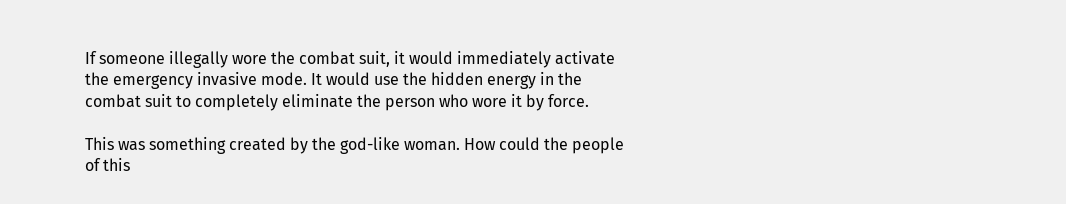If someone illegally wore the combat suit, it would immediately activate the emergency invasive mode. It would use the hidden energy in the combat suit to completely eliminate the person who wore it by force.

This was something created by the god-like woman. How could the people of this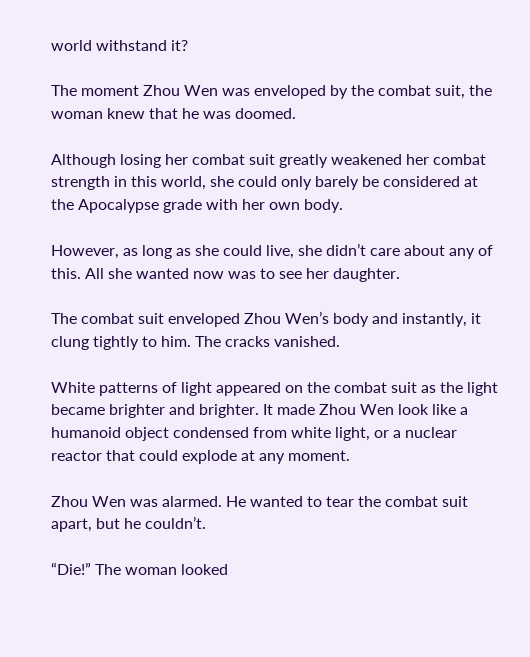world withstand it?

The moment Zhou Wen was enveloped by the combat suit, the woman knew that he was doomed.

Although losing her combat suit greatly weakened her combat strength in this world, she could only barely be considered at the Apocalypse grade with her own body.

However, as long as she could live, she didn’t care about any of this. All she wanted now was to see her daughter.

The combat suit enveloped Zhou Wen’s body and instantly, it clung tightly to him. The cracks vanished.

White patterns of light appeared on the combat suit as the light became brighter and brighter. It made Zhou Wen look like a humanoid object condensed from white light, or a nuclear reactor that could explode at any moment.

Zhou Wen was alarmed. He wanted to tear the combat suit apart, but he couldn’t.

“Die!” The woman looked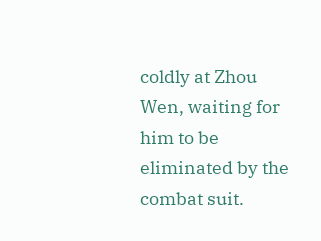coldly at Zhou Wen, waiting for him to be eliminated by the combat suit.